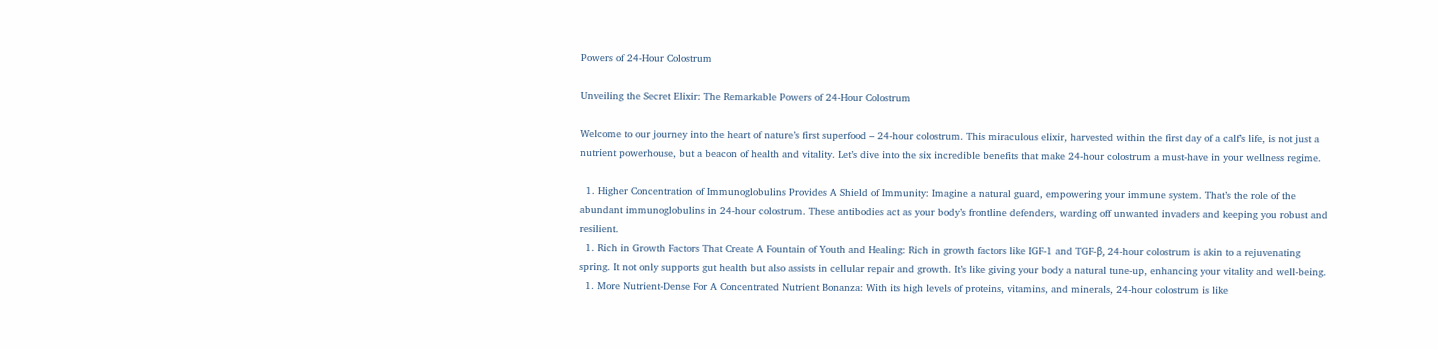Powers of 24-Hour Colostrum

Unveiling the Secret Elixir: The Remarkable Powers of 24-Hour Colostrum

Welcome to our journey into the heart of nature’s first superfood – 24-hour colostrum. This miraculous elixir, harvested within the first day of a calf’s life, is not just a nutrient powerhouse, but a beacon of health and vitality. Let’s dive into the six incredible benefits that make 24-hour colostrum a must-have in your wellness regime.

  1. Higher Concentration of Immunoglobulins Provides A Shield of Immunity: Imagine a natural guard, empowering your immune system. That’s the role of the abundant immunoglobulins in 24-hour colostrum. These antibodies act as your body’s frontline defenders, warding off unwanted invaders and keeping you robust and resilient.
  1. Rich in Growth Factors That Create A Fountain of Youth and Healing: Rich in growth factors like IGF-1 and TGF-β, 24-hour colostrum is akin to a rejuvenating spring. It not only supports gut health but also assists in cellular repair and growth. It’s like giving your body a natural tune-up, enhancing your vitality and well-being.
  1. More Nutrient-Dense For A Concentrated Nutrient Bonanza: With its high levels of proteins, vitamins, and minerals, 24-hour colostrum is like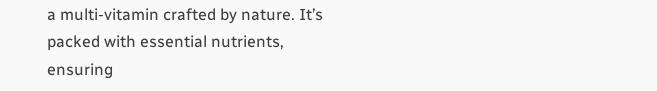a multi-vitamin crafted by nature. It’s packed with essential nutrients, ensuring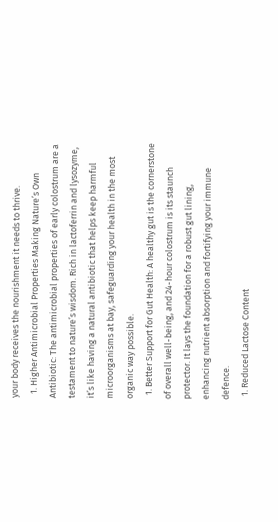your body receives the nourishment it needs to thrive.
  1. Higher Antimicrobial Properties Making Nature’s Own Antibiotic: The antimicrobial properties of early colostrum are a testament to nature’s wisdom. Rich in lactoferrin and lysozyme, it’s like having a natural antibiotic that helps keep harmful microorganisms at bay, safeguarding your health in the most organic way possible.
  1. Better Support for Gut Health: A healthy gut is the cornerstone of overall well-being, and 24-hour colostrum is its staunch protector. It lays the foundation for a robust gut lining, enhancing nutrient absorption and fortifying your immune defence.
  1. Reduced Lactose Content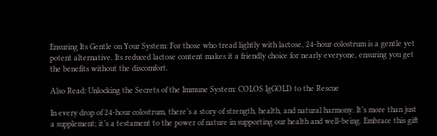Ensuring Its Gentle on Your System: For those who tread lightly with lactose, 24-hour colostrum is a gentle yet potent alternative. Its reduced lactose content makes it a friendly choice for nearly everyone, ensuring you get the benefits without the discomfort.

Also Read: Unlocking the Secrets of the Immune System: COLOS IgGOLD to the Rescue

In every drop of 24-hour colostrum, there’s a story of strength, health, and natural harmony. It’s more than just a supplement; it’s a testament to the power of nature in supporting our health and well-being. Embrace this gift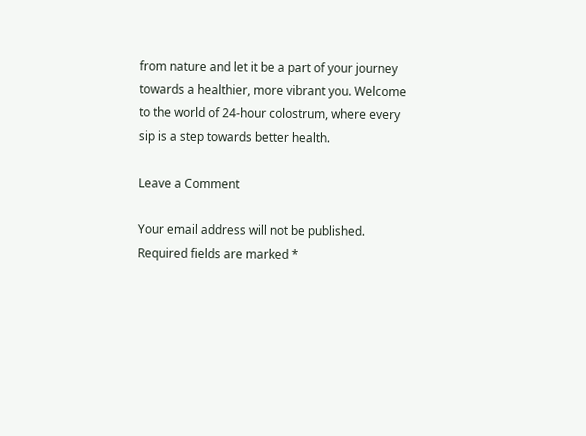from nature and let it be a part of your journey towards a healthier, more vibrant you. Welcome to the world of 24-hour colostrum, where every sip is a step towards better health.

Leave a Comment

Your email address will not be published. Required fields are marked *